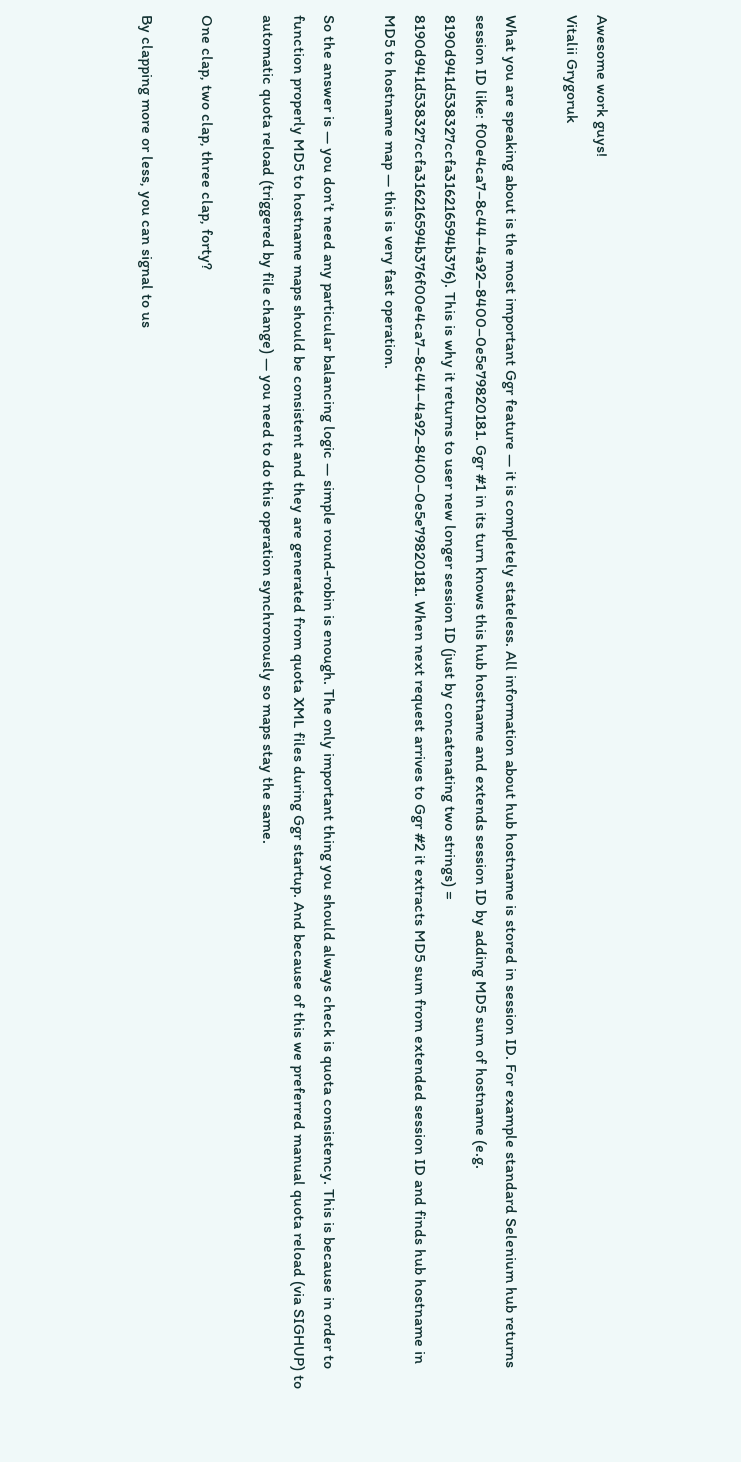Awesome work guys!
Vitalii Grygoruk

What you are speaking about is the most important Ggr feature — it is completely stateless. All information about hub hostname is stored in session ID. For example standard Selenium hub returns session ID like: f00e4ca7–8c44–4a92–8400–0e5e79820181. Ggr #1 in its turn knows this hub hostname and extends session ID by adding MD5 sum of hostname (e.g. 8190d941d538327ccfa316216594b376). This is why it returns to user new longer session ID (just by concatenating two strings) = 8190d941d538327ccfa316216594b376f00e4ca7–8c44–4a92–8400–0e5e79820181. When next request arrives to Ggr #2 it extracts MD5 sum from extended session ID and finds hub hostname in MD5 to hostname map — this is very fast operation.

So the answer is — you don’t need any particular balancing logic — simple round-robin is enough. The only important thing you should always check is quota consistency. This is because in order to function properly MD5 to hostname maps should be consistent and they are generated from quota XML files during Ggr startup. And because of this we preferred manual quota reload (via SIGHUP) to automatic quota reload (triggered by file change) — you need to do this operation synchronously so maps stay the same.

One clap, two clap, three clap, forty?

By clapping more or less, you can signal to us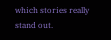which stories really stand out.